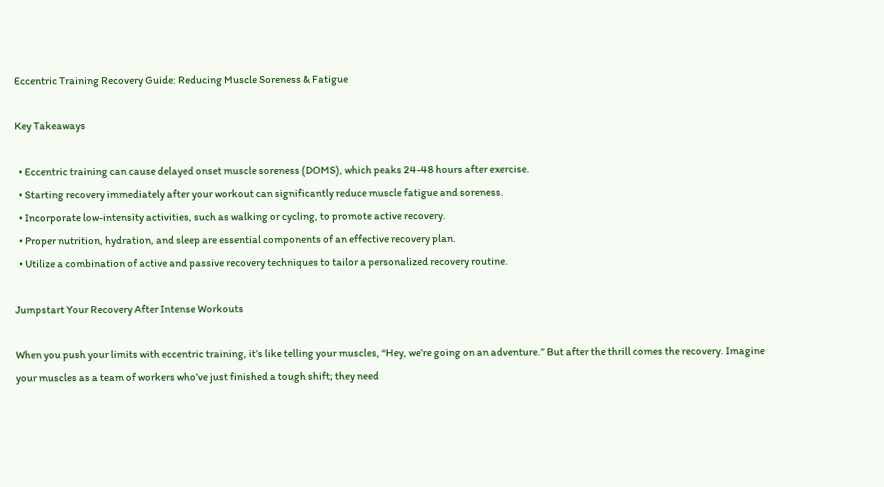Eccentric Training Recovery Guide: Reducing Muscle Soreness & Fatigue

Key Takeaways

  • Eccentric training can cause delayed onset muscle soreness (DOMS), which peaks 24-48 hours after exercise.
  • Starting recovery immediately after your workout can significantly reduce muscle fatigue and soreness.
  • Incorporate low-intensity activities, such as walking or cycling, to promote active recovery.
  • Proper nutrition, hydration, and sleep are essential components of an effective recovery plan.
  • Utilize a combination of active and passive recovery techniques to tailor a personalized recovery routine.

Jumpstart Your Recovery After Intense Workouts

When you push your limits with eccentric training, it’s like telling your muscles, “Hey, we’re going on an adventure.” But after the thrill comes the recovery. Imagine your muscles as a team of workers who’ve just finished a tough shift; they need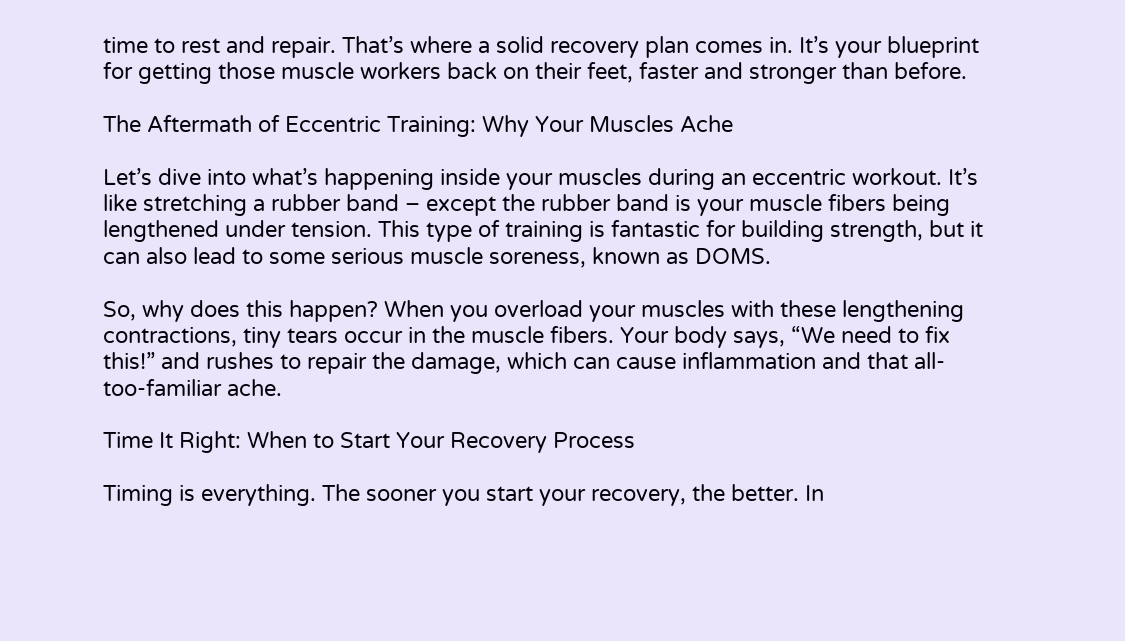time to rest and repair. That’s where a solid recovery plan comes in. It’s your blueprint for getting those muscle workers back on their feet, faster and stronger than before.

The Aftermath of Eccentric Training: Why Your Muscles Ache

Let’s dive into what’s happening inside your muscles during an eccentric workout. It’s like stretching a rubber band – except the rubber band is your muscle fibers being lengthened under tension. This type of training is fantastic for building strength, but it can also lead to some serious muscle soreness, known as DOMS.

So, why does this happen? When you overload your muscles with these lengthening contractions, tiny tears occur in the muscle fibers. Your body says, “We need to fix this!” and rushes to repair the damage, which can cause inflammation and that all-too-familiar ache.

Time It Right: When to Start Your Recovery Process

Timing is everything. The sooner you start your recovery, the better. In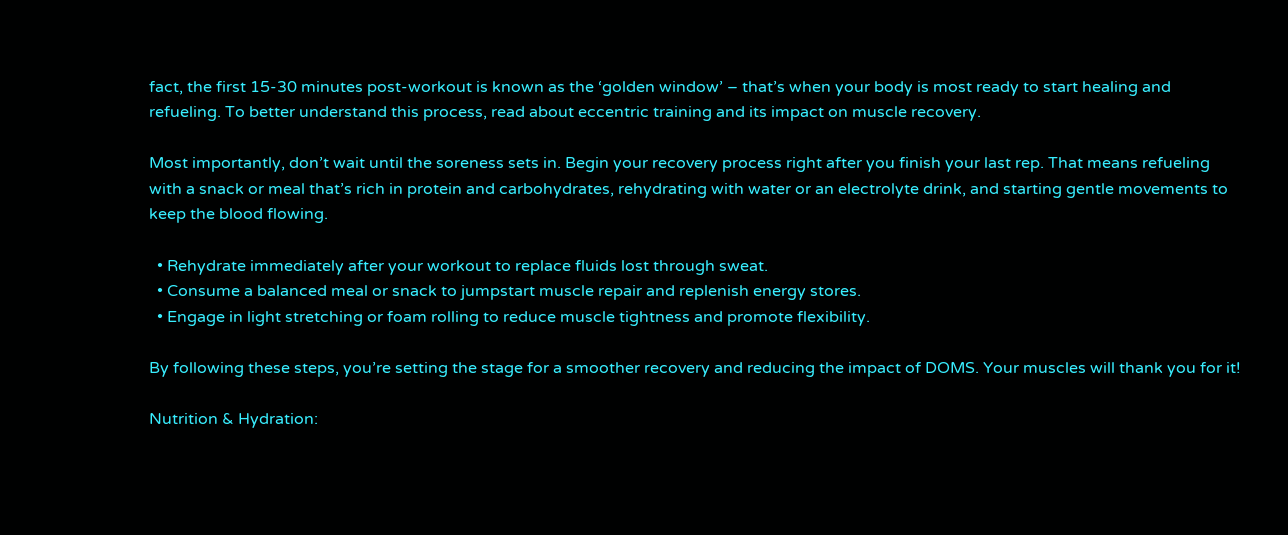fact, the first 15-30 minutes post-workout is known as the ‘golden window’ – that’s when your body is most ready to start healing and refueling. To better understand this process, read about eccentric training and its impact on muscle recovery.

Most importantly, don’t wait until the soreness sets in. Begin your recovery process right after you finish your last rep. That means refueling with a snack or meal that’s rich in protein and carbohydrates, rehydrating with water or an electrolyte drink, and starting gentle movements to keep the blood flowing.

  • Rehydrate immediately after your workout to replace fluids lost through sweat.
  • Consume a balanced meal or snack to jumpstart muscle repair and replenish energy stores.
  • Engage in light stretching or foam rolling to reduce muscle tightness and promote flexibility.

By following these steps, you’re setting the stage for a smoother recovery and reducing the impact of DOMS. Your muscles will thank you for it!

Nutrition & Hydration: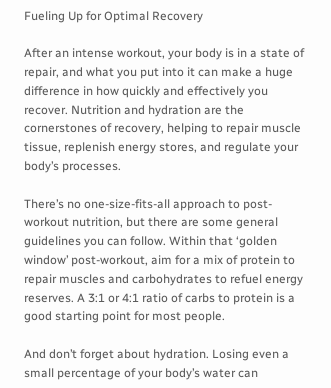Fueling Up for Optimal Recovery

After an intense workout, your body is in a state of repair, and what you put into it can make a huge difference in how quickly and effectively you recover. Nutrition and hydration are the cornerstones of recovery, helping to repair muscle tissue, replenish energy stores, and regulate your body’s processes.

There’s no one-size-fits-all approach to post-workout nutrition, but there are some general guidelines you can follow. Within that ‘golden window’ post-workout, aim for a mix of protein to repair muscles and carbohydrates to refuel energy reserves. A 3:1 or 4:1 ratio of carbs to protein is a good starting point for most people.

And don’t forget about hydration. Losing even a small percentage of your body’s water can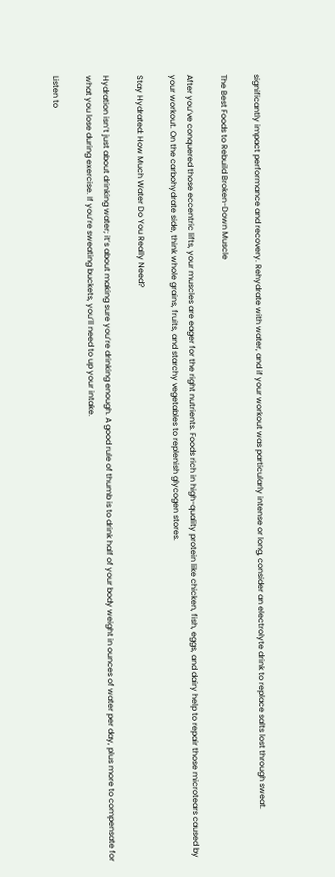significantly impact performance and recovery. Rehydrate with water, and if your workout was particularly intense or long, consider an electrolyte drink to replace salts lost through sweat.

The Best Foods to Rebuild Broken-Down Muscle

After you’ve conquered those eccentric lifts, your muscles are eager for the right nutrients. Foods rich in high-quality protein like chicken, fish, eggs, and dairy help to repair those microtears caused by your workout. On the carbohydrate side, think whole grains, fruits, and starchy vegetables to replenish glycogen stores.

Stay Hydrated: How Much Water Do You Really Need?

Hydration isn’t just about drinking water; it’s about making sure you’re drinking enough. A good rule of thumb is to drink half of your body weight in ounces of water per day, plus more to compensate for what you lose during exercise. If you’re sweating buckets, you’ll need to up your intake.

Listen to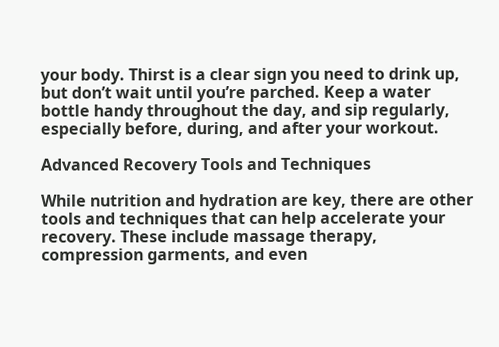your body. Thirst is a clear sign you need to drink up, but don’t wait until you’re parched. Keep a water bottle handy throughout the day, and sip regularly, especially before, during, and after your workout.

Advanced Recovery Tools and Techniques

While nutrition and hydration are key, there are other tools and techniques that can help accelerate your recovery. These include massage therapy, compression garments, and even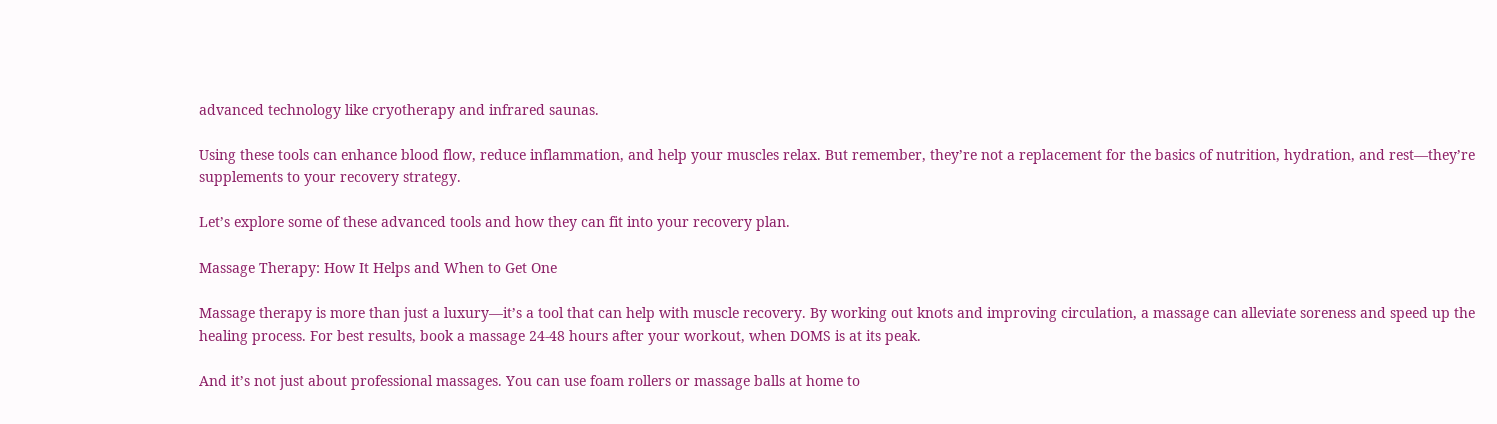advanced technology like cryotherapy and infrared saunas.

Using these tools can enhance blood flow, reduce inflammation, and help your muscles relax. But remember, they’re not a replacement for the basics of nutrition, hydration, and rest—they’re supplements to your recovery strategy.

Let’s explore some of these advanced tools and how they can fit into your recovery plan.

Massage Therapy: How It Helps and When to Get One

Massage therapy is more than just a luxury—it’s a tool that can help with muscle recovery. By working out knots and improving circulation, a massage can alleviate soreness and speed up the healing process. For best results, book a massage 24-48 hours after your workout, when DOMS is at its peak.

And it’s not just about professional massages. You can use foam rollers or massage balls at home to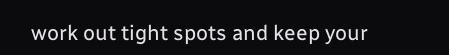work out tight spots and keep your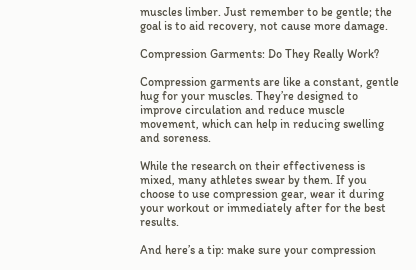muscles limber. Just remember to be gentle; the goal is to aid recovery, not cause more damage.

Compression Garments: Do They Really Work?

Compression garments are like a constant, gentle hug for your muscles. They’re designed to improve circulation and reduce muscle movement, which can help in reducing swelling and soreness.

While the research on their effectiveness is mixed, many athletes swear by them. If you choose to use compression gear, wear it during your workout or immediately after for the best results.

And here’s a tip: make sure your compression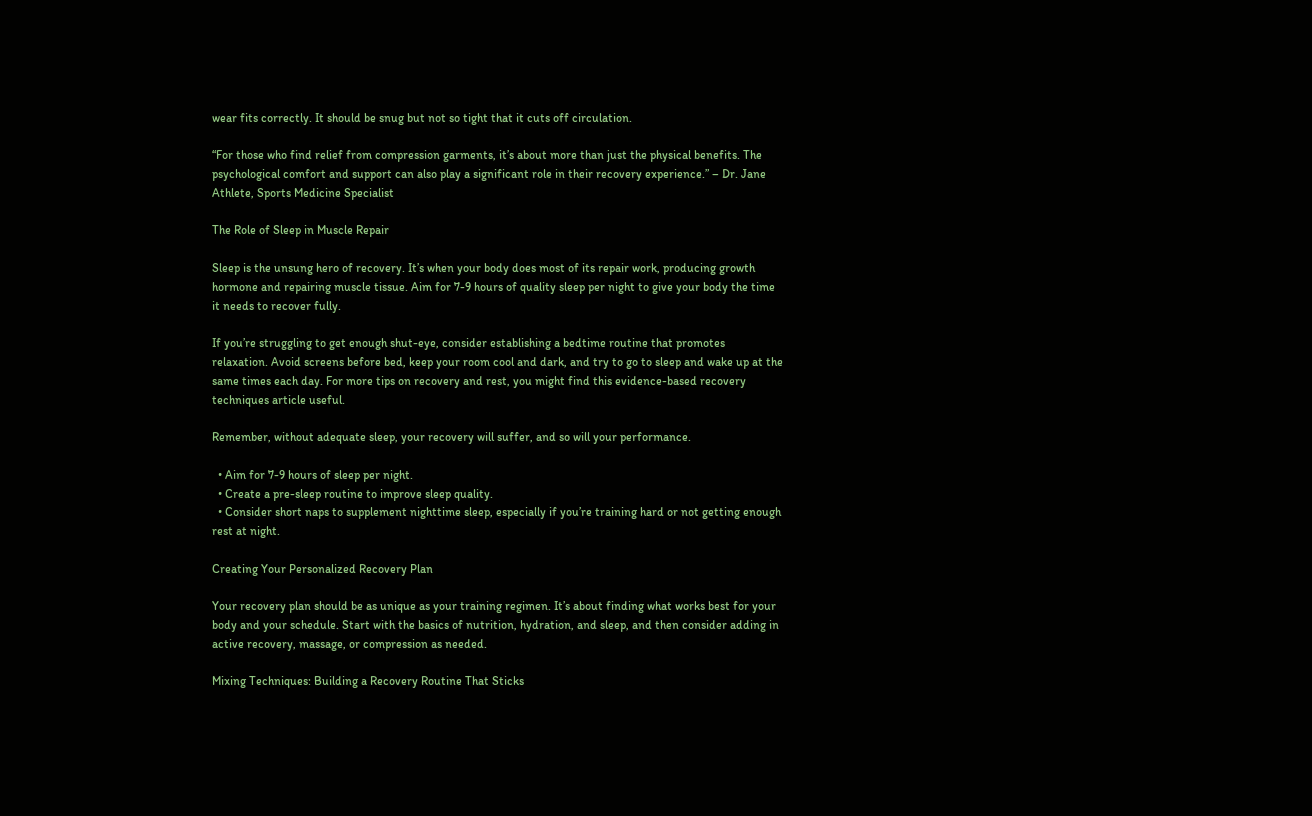wear fits correctly. It should be snug but not so tight that it cuts off circulation.

“For those who find relief from compression garments, it’s about more than just the physical benefits. The psychological comfort and support can also play a significant role in their recovery experience.” – Dr. Jane Athlete, Sports Medicine Specialist

The Role of Sleep in Muscle Repair

Sleep is the unsung hero of recovery. It’s when your body does most of its repair work, producing growth hormone and repairing muscle tissue. Aim for 7-9 hours of quality sleep per night to give your body the time it needs to recover fully.

If you’re struggling to get enough shut-eye, consider establishing a bedtime routine that promotes relaxation. Avoid screens before bed, keep your room cool and dark, and try to go to sleep and wake up at the same times each day. For more tips on recovery and rest, you might find this evidence-based recovery techniques article useful.

Remember, without adequate sleep, your recovery will suffer, and so will your performance.

  • Aim for 7-9 hours of sleep per night.
  • Create a pre-sleep routine to improve sleep quality.
  • Consider short naps to supplement nighttime sleep, especially if you’re training hard or not getting enough rest at night.

Creating Your Personalized Recovery Plan

Your recovery plan should be as unique as your training regimen. It’s about finding what works best for your body and your schedule. Start with the basics of nutrition, hydration, and sleep, and then consider adding in active recovery, massage, or compression as needed.

Mixing Techniques: Building a Recovery Routine That Sticks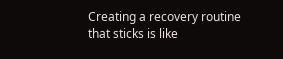Creating a recovery routine that sticks is like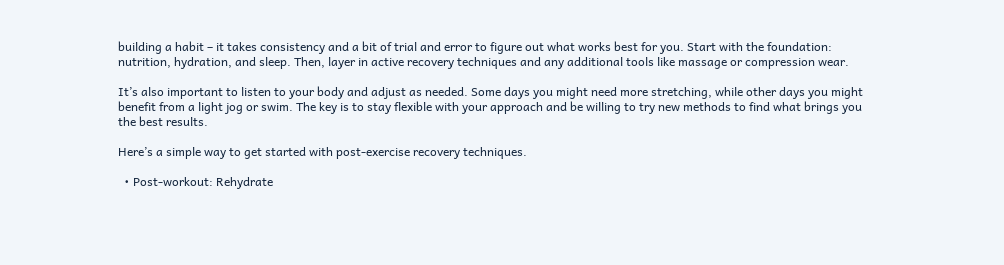building a habit – it takes consistency and a bit of trial and error to figure out what works best for you. Start with the foundation: nutrition, hydration, and sleep. Then, layer in active recovery techniques and any additional tools like massage or compression wear.

It’s also important to listen to your body and adjust as needed. Some days you might need more stretching, while other days you might benefit from a light jog or swim. The key is to stay flexible with your approach and be willing to try new methods to find what brings you the best results.

Here’s a simple way to get started with post-exercise recovery techniques.

  • Post-workout: Rehydrate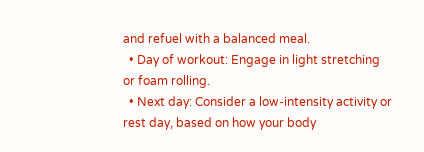and refuel with a balanced meal.
  • Day of workout: Engage in light stretching or foam rolling.
  • Next day: Consider a low-intensity activity or rest day, based on how your body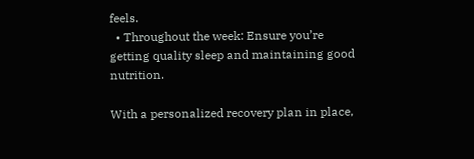feels.
  • Throughout the week: Ensure you’re getting quality sleep and maintaining good nutrition.

With a personalized recovery plan in place,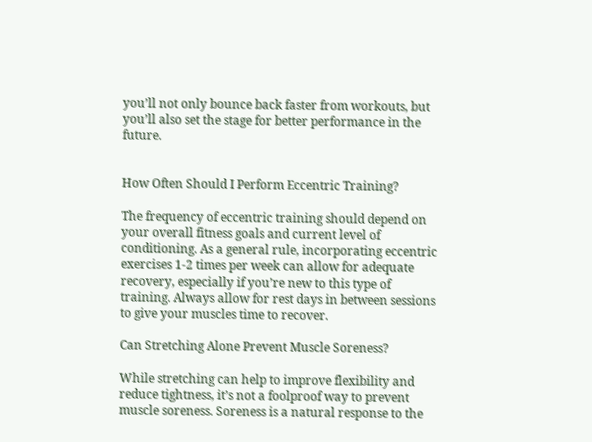you’ll not only bounce back faster from workouts, but you’ll also set the stage for better performance in the future.


How Often Should I Perform Eccentric Training?

The frequency of eccentric training should depend on your overall fitness goals and current level of conditioning. As a general rule, incorporating eccentric exercises 1-2 times per week can allow for adequate recovery, especially if you’re new to this type of training. Always allow for rest days in between sessions to give your muscles time to recover.

Can Stretching Alone Prevent Muscle Soreness?

While stretching can help to improve flexibility and reduce tightness, it’s not a foolproof way to prevent muscle soreness. Soreness is a natural response to the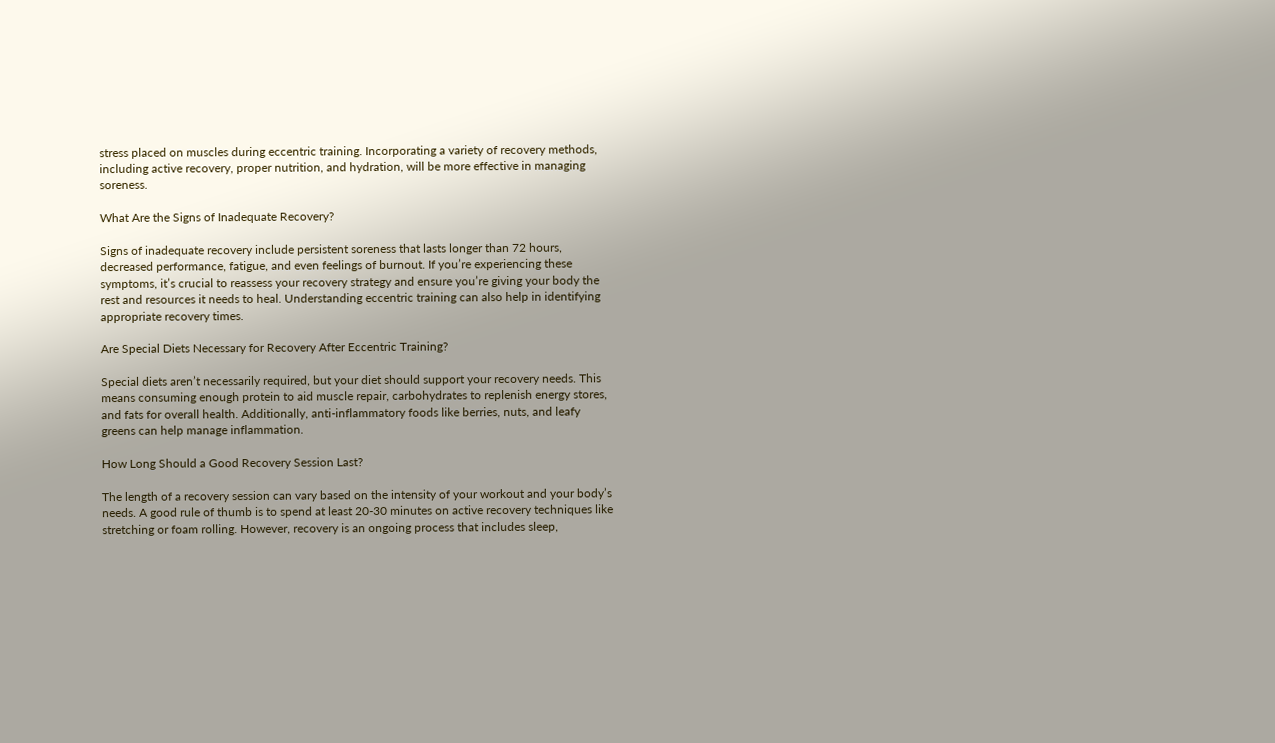stress placed on muscles during eccentric training. Incorporating a variety of recovery methods, including active recovery, proper nutrition, and hydration, will be more effective in managing soreness.

What Are the Signs of Inadequate Recovery?

Signs of inadequate recovery include persistent soreness that lasts longer than 72 hours, decreased performance, fatigue, and even feelings of burnout. If you’re experiencing these symptoms, it’s crucial to reassess your recovery strategy and ensure you’re giving your body the rest and resources it needs to heal. Understanding eccentric training can also help in identifying appropriate recovery times.

Are Special Diets Necessary for Recovery After Eccentric Training?

Special diets aren’t necessarily required, but your diet should support your recovery needs. This means consuming enough protein to aid muscle repair, carbohydrates to replenish energy stores, and fats for overall health. Additionally, anti-inflammatory foods like berries, nuts, and leafy greens can help manage inflammation.

How Long Should a Good Recovery Session Last?

The length of a recovery session can vary based on the intensity of your workout and your body’s needs. A good rule of thumb is to spend at least 20-30 minutes on active recovery techniques like stretching or foam rolling. However, recovery is an ongoing process that includes sleep,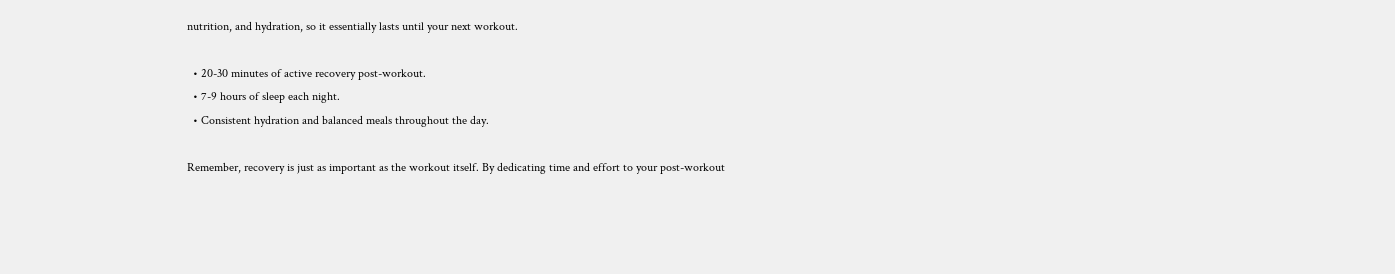nutrition, and hydration, so it essentially lasts until your next workout.

  • 20-30 minutes of active recovery post-workout.
  • 7-9 hours of sleep each night.
  • Consistent hydration and balanced meals throughout the day.

Remember, recovery is just as important as the workout itself. By dedicating time and effort to your post-workout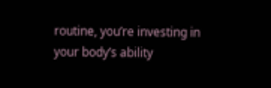routine, you’re investing in your body’s ability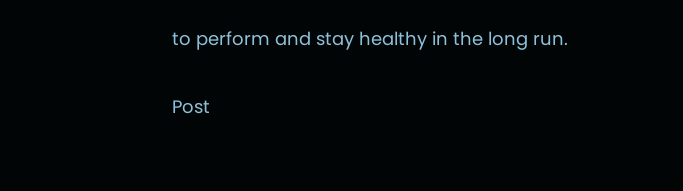to perform and stay healthy in the long run.


Post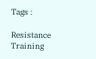Tags :

Resistance Training